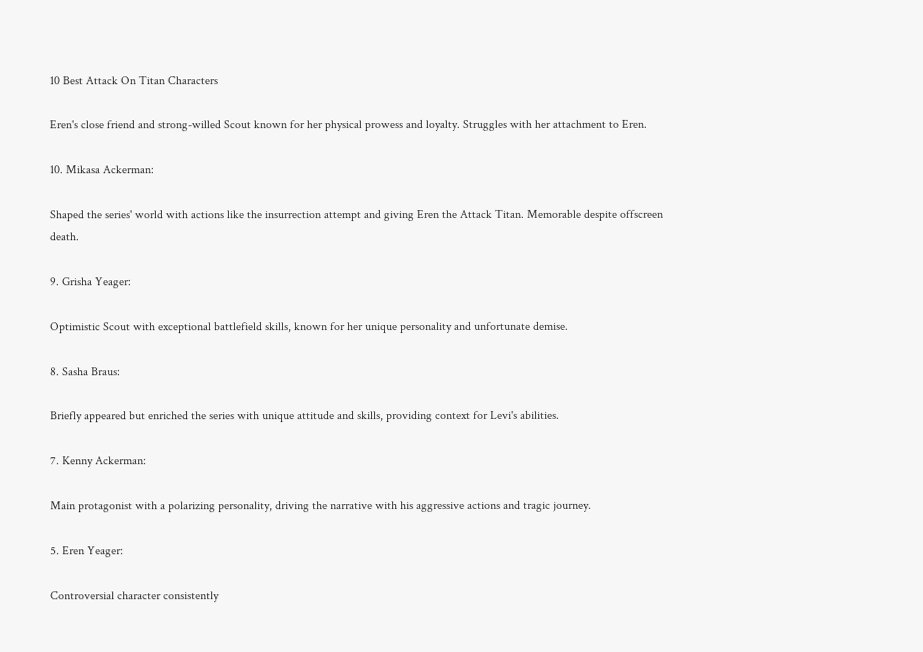10 Best Attack On Titan Characters

Eren's close friend and strong-willed Scout known for her physical prowess and loyalty. Struggles with her attachment to Eren.

10. Mikasa Ackerman:

Shaped the series' world with actions like the insurrection attempt and giving Eren the Attack Titan. Memorable despite offscreen death.

9. Grisha Yeager:

Optimistic Scout with exceptional battlefield skills, known for her unique personality and unfortunate demise.

8. Sasha Braus:

Briefly appeared but enriched the series with unique attitude and skills, providing context for Levi's abilities.

7. Kenny Ackerman:

Main protagonist with a polarizing personality, driving the narrative with his aggressive actions and tragic journey.

5. Eren Yeager:

Controversial character consistently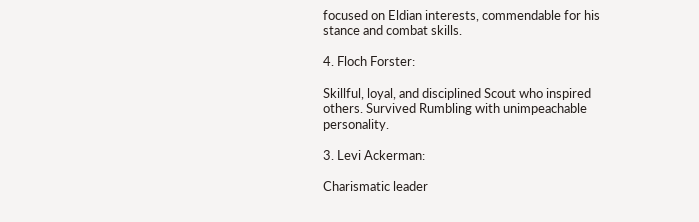focused on Eldian interests, commendable for his stance and combat skills.

4. Floch Forster:

Skillful, loyal, and disciplined Scout who inspired others. Survived Rumbling with unimpeachable personality.

3. Levi Ackerman:

Charismatic leader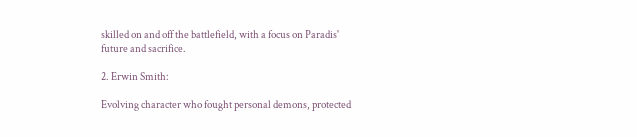skilled on and off the battlefield, with a focus on Paradis' future and sacrifice.

2. Erwin Smith:

Evolving character who fought personal demons, protected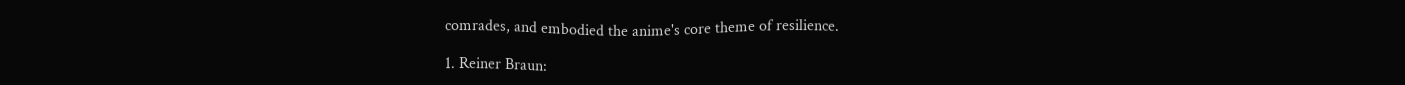comrades, and embodied the anime's core theme of resilience.

1. Reiner Braun: